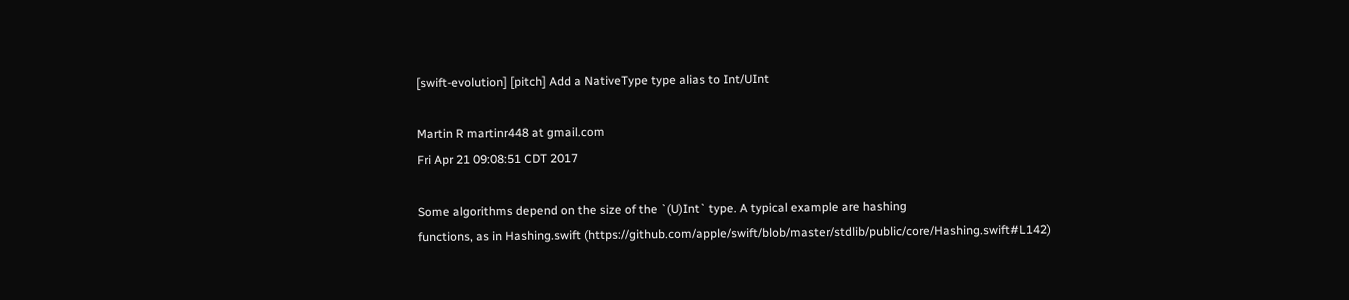[swift-evolution] [pitch] Add a NativeType type alias to Int/UInt

Martin R martinr448 at gmail.com
Fri Apr 21 09:08:51 CDT 2017

Some algorithms depend on the size of the `(U)Int` type. A typical example are hashing
functions, as in Hashing.swift (https://github.com/apple/swift/blob/master/stdlib/public/core/Hashing.swift#L142)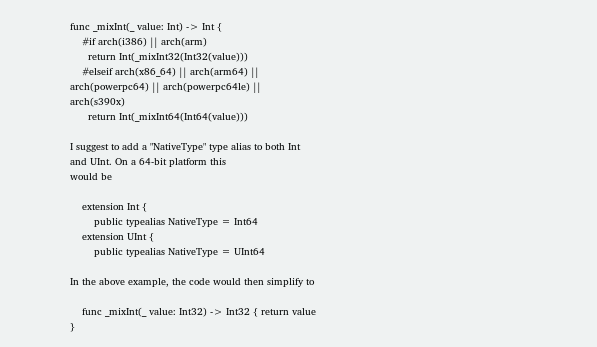func _mixInt(_ value: Int) -> Int {
    #if arch(i386) || arch(arm)
      return Int(_mixInt32(Int32(value)))
    #elseif arch(x86_64) || arch(arm64) || arch(powerpc64) || arch(powerpc64le) || arch(s390x)
      return Int(_mixInt64(Int64(value)))

I suggest to add a "NativeType" type alias to both Int and UInt. On a 64-bit platform this
would be

    extension Int {
        public typealias NativeType = Int64
    extension UInt {
        public typealias NativeType = UInt64

In the above example, the code would then simplify to

    func _mixInt(_ value: Int32) -> Int32 { return value }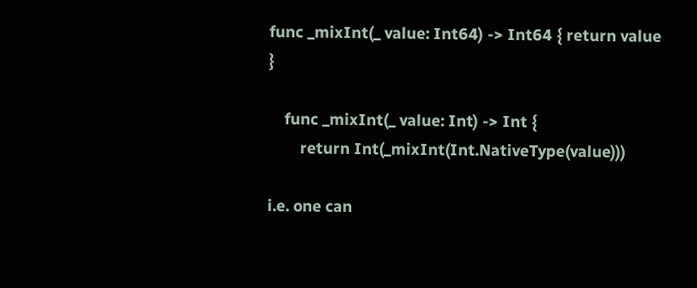func _mixInt(_ value: Int64) -> Int64 { return value }

    func _mixInt(_ value: Int) -> Int {
        return Int(_mixInt(Int.NativeType(value)))

i.e. one can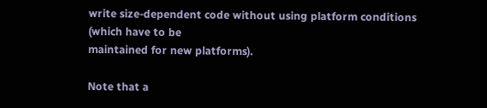write size-dependent code without using platform conditions (which have to be
maintained for new platforms).

Note that a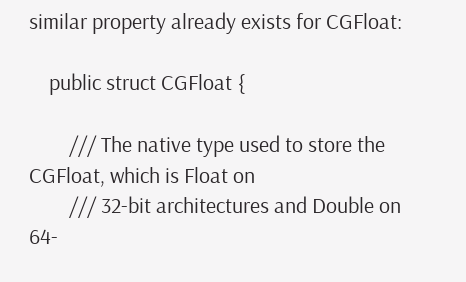similar property already exists for CGFloat:

    public struct CGFloat {

        /// The native type used to store the CGFloat, which is Float on
        /// 32-bit architectures and Double on 64-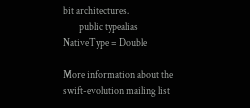bit architectures.
        public typealias NativeType = Double

More information about the swift-evolution mailing list